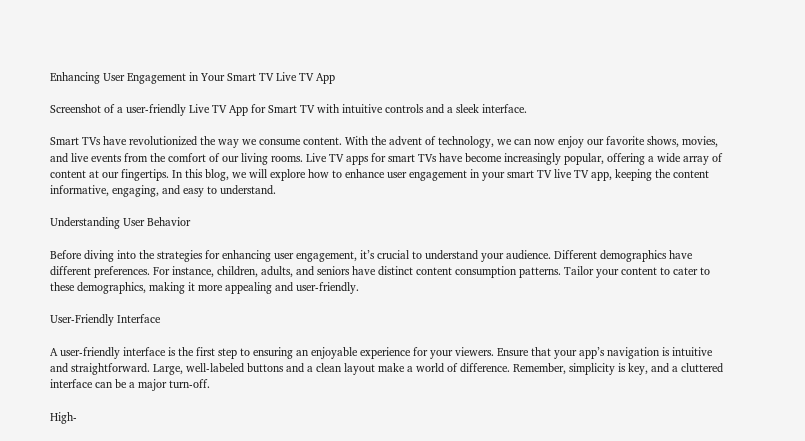Enhancing User Engagement in Your Smart TV Live TV App

Screenshot of a user-friendly Live TV App for Smart TV with intuitive controls and a sleek interface.

Smart TVs have revolutionized the way we consume content. With the advent of technology, we can now enjoy our favorite shows, movies, and live events from the comfort of our living rooms. Live TV apps for smart TVs have become increasingly popular, offering a wide array of content at our fingertips. In this blog, we will explore how to enhance user engagement in your smart TV live TV app, keeping the content informative, engaging, and easy to understand.

Understanding User Behavior

Before diving into the strategies for enhancing user engagement, it’s crucial to understand your audience. Different demographics have different preferences. For instance, children, adults, and seniors have distinct content consumption patterns. Tailor your content to cater to these demographics, making it more appealing and user-friendly.

User-Friendly Interface

A user-friendly interface is the first step to ensuring an enjoyable experience for your viewers. Ensure that your app’s navigation is intuitive and straightforward. Large, well-labeled buttons and a clean layout make a world of difference. Remember, simplicity is key, and a cluttered interface can be a major turn-off.

High-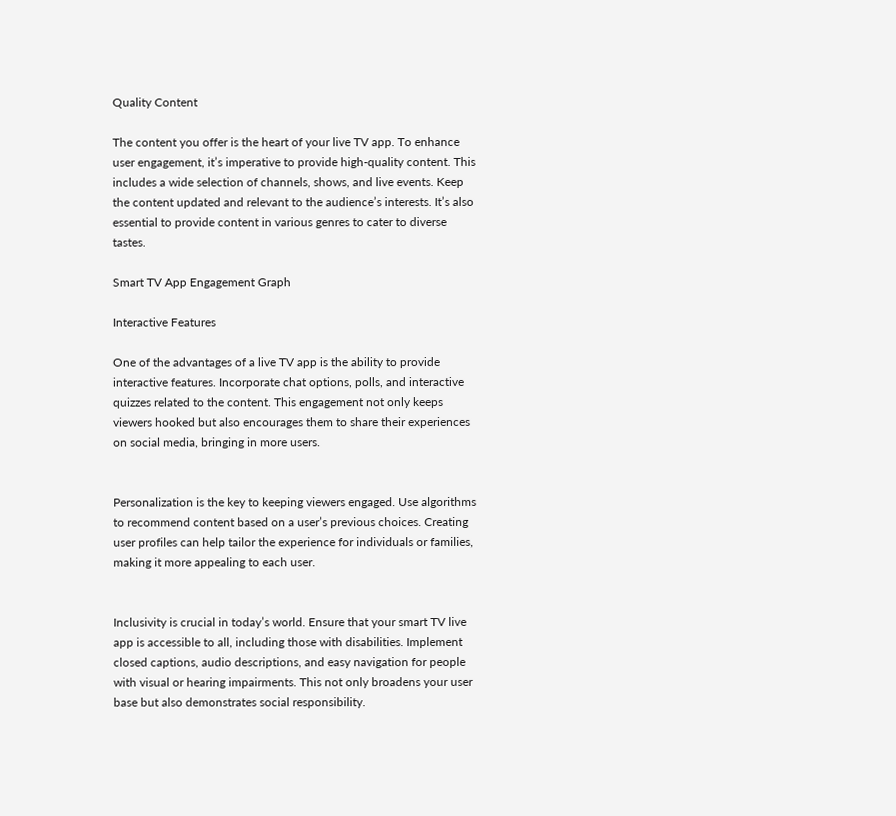Quality Content

The content you offer is the heart of your live TV app. To enhance user engagement, it’s imperative to provide high-quality content. This includes a wide selection of channels, shows, and live events. Keep the content updated and relevant to the audience’s interests. It’s also essential to provide content in various genres to cater to diverse tastes.

Smart TV App Engagement Graph

Interactive Features

One of the advantages of a live TV app is the ability to provide interactive features. Incorporate chat options, polls, and interactive quizzes related to the content. This engagement not only keeps viewers hooked but also encourages them to share their experiences on social media, bringing in more users.


Personalization is the key to keeping viewers engaged. Use algorithms to recommend content based on a user’s previous choices. Creating user profiles can help tailor the experience for individuals or families, making it more appealing to each user.


Inclusivity is crucial in today’s world. Ensure that your smart TV live app is accessible to all, including those with disabilities. Implement closed captions, audio descriptions, and easy navigation for people with visual or hearing impairments. This not only broadens your user base but also demonstrates social responsibility.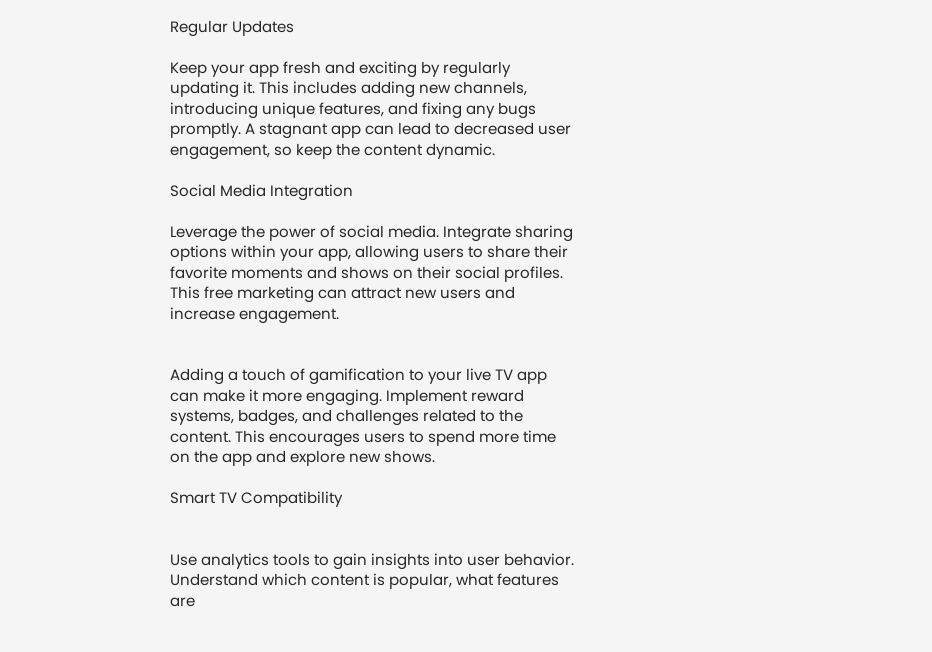Regular Updates

Keep your app fresh and exciting by regularly updating it. This includes adding new channels, introducing unique features, and fixing any bugs promptly. A stagnant app can lead to decreased user engagement, so keep the content dynamic.

Social Media Integration

Leverage the power of social media. Integrate sharing options within your app, allowing users to share their favorite moments and shows on their social profiles. This free marketing can attract new users and increase engagement.


Adding a touch of gamification to your live TV app can make it more engaging. Implement reward systems, badges, and challenges related to the content. This encourages users to spend more time on the app and explore new shows.

Smart TV Compatibility


Use analytics tools to gain insights into user behavior. Understand which content is popular, what features are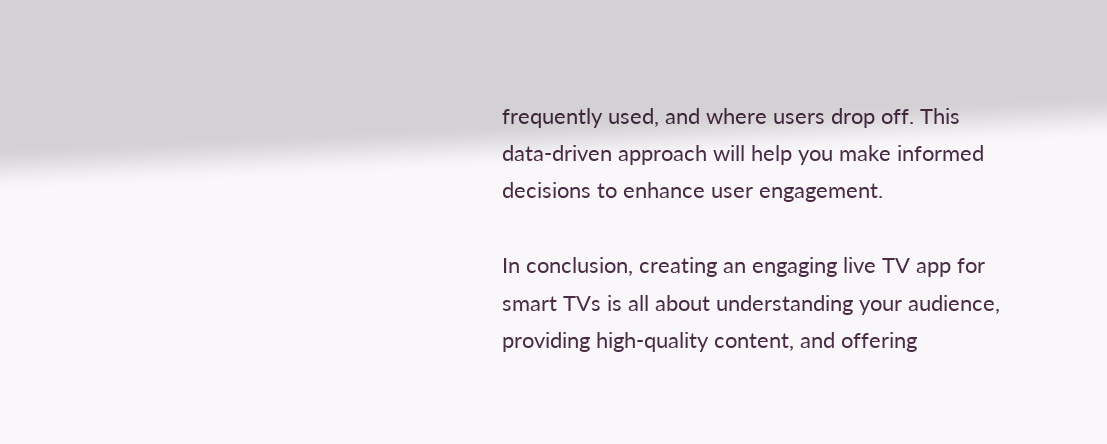frequently used, and where users drop off. This data-driven approach will help you make informed decisions to enhance user engagement.

In conclusion, creating an engaging live TV app for smart TVs is all about understanding your audience, providing high-quality content, and offering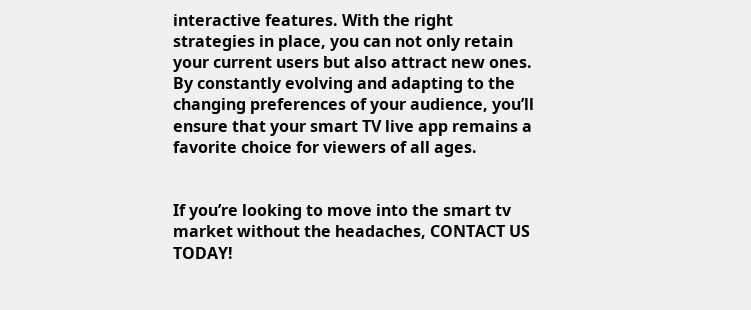interactive features. With the right strategies in place, you can not only retain your current users but also attract new ones. By constantly evolving and adapting to the changing preferences of your audience, you’ll ensure that your smart TV live app remains a favorite choice for viewers of all ages.


If you’re looking to move into the smart tv market without the headaches, CONTACT US TODAY!